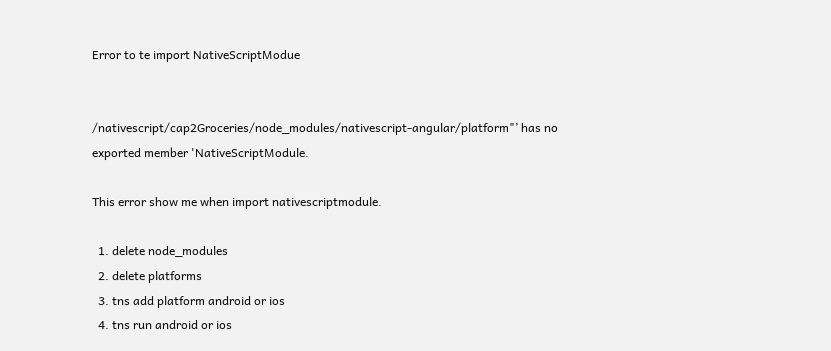Error to te import NativeScriptModue


/nativescript/cap2Groceries/node_modules/nativescript-angular/platform"’ has no exported member 'NativeScriptModule.

This error show me when import nativescriptmodule.

  1. delete node_modules
  2. delete platforms
  3. tns add platform android or ios
  4. tns run android or ios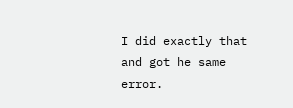I did exactly that and got he same error.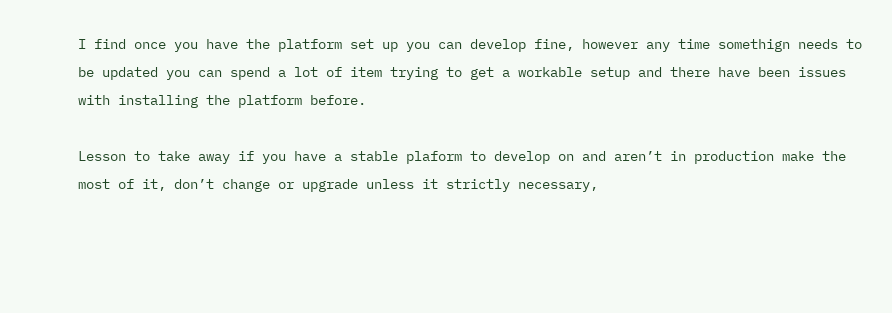I find once you have the platform set up you can develop fine, however any time somethign needs to be updated you can spend a lot of item trying to get a workable setup and there have been issues with installing the platform before.

Lesson to take away if you have a stable plaform to develop on and aren’t in production make the most of it, don’t change or upgrade unless it strictly necessary,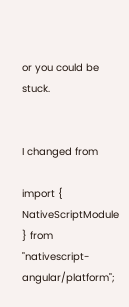or you could be stuck.


I changed from

import { NativeScriptModule } from "nativescript-angular/platform";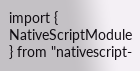import { NativeScriptModule } from "nativescript-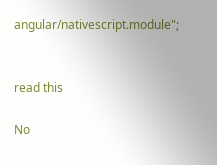angular/nativescript.module";


read this

No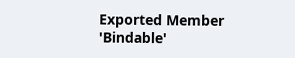Exported Member 'Bindable'